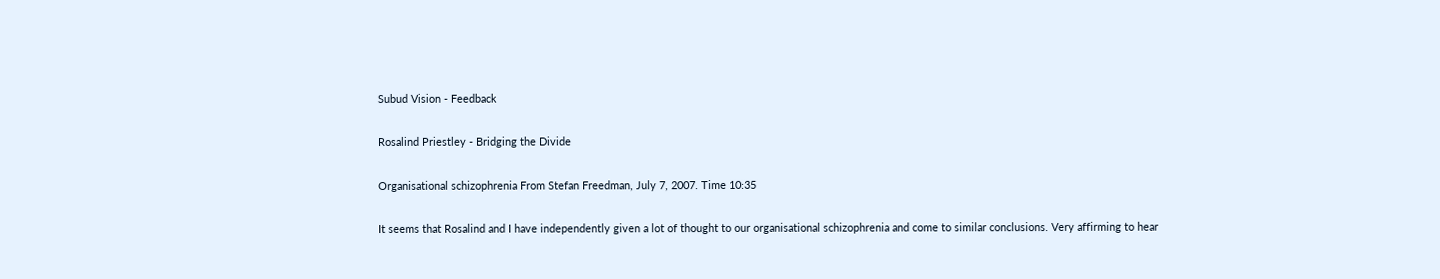Subud Vision - Feedback

Rosalind Priestley - Bridging the Divide

Organisational schizophrenia From Stefan Freedman, July 7, 2007. Time 10:35

It seems that Rosalind and I have independently given a lot of thought to our organisational schizophrenia and come to similar conclusions. Very affirming to hear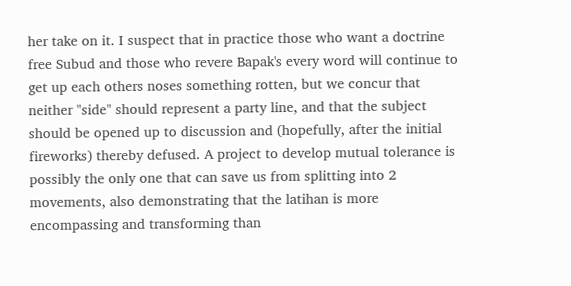her take on it. I suspect that in practice those who want a doctrine free Subud and those who revere Bapak's every word will continue to get up each others noses something rotten, but we concur that neither "side" should represent a party line, and that the subject should be opened up to discussion and (hopefully, after the initial fireworks) thereby defused. A project to develop mutual tolerance is possibly the only one that can save us from splitting into 2 movements, also demonstrating that the latihan is more encompassing and transforming than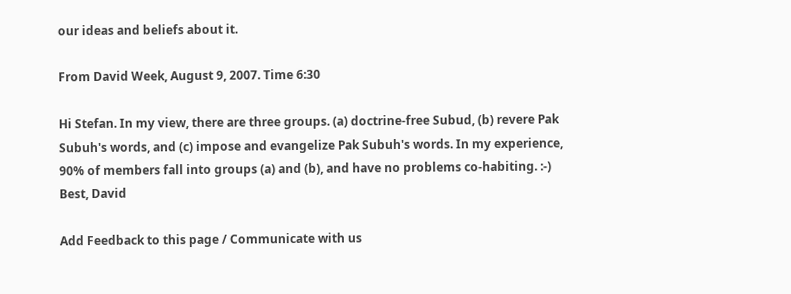our ideas and beliefs about it.

From David Week, August 9, 2007. Time 6:30

Hi Stefan. In my view, there are three groups. (a) doctrine-free Subud, (b) revere Pak Subuh's words, and (c) impose and evangelize Pak Subuh's words. In my experience, 90% of members fall into groups (a) and (b), and have no problems co-habiting. :-) Best, David

Add Feedback to this page / Communicate with us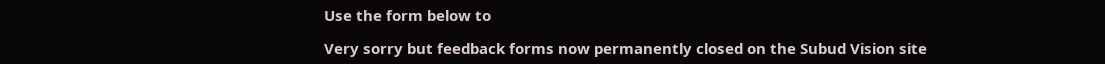Use the form below to

Very sorry but feedback forms now permanently closed on the Subud Vision site